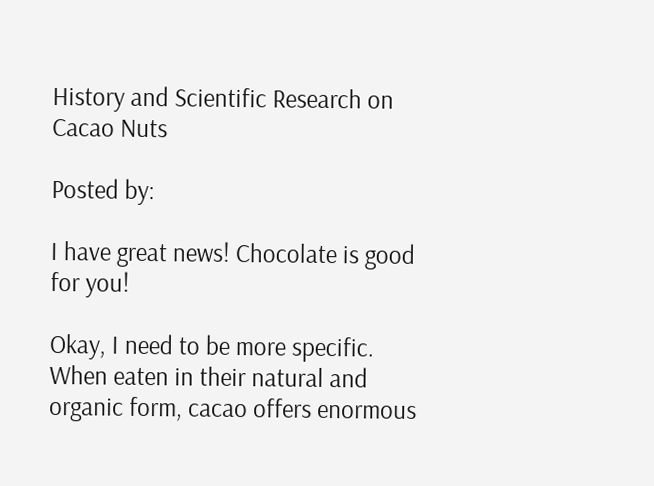History and Scientific Research on Cacao Nuts

Posted by:

I have great news! Chocolate is good for you!

Okay, I need to be more specific. When eaten in their natural and organic form, cacao offers enormous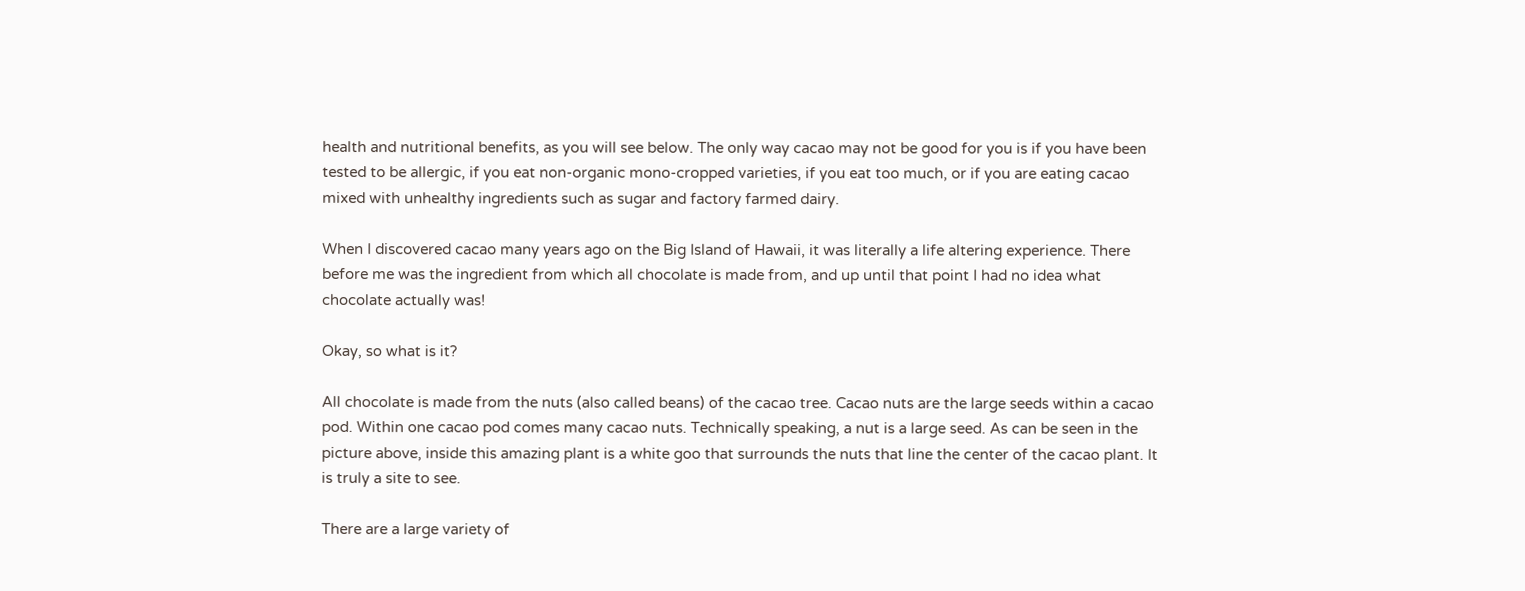health and nutritional benefits, as you will see below. The only way cacao may not be good for you is if you have been tested to be allergic, if you eat non-organic mono-cropped varieties, if you eat too much, or if you are eating cacao mixed with unhealthy ingredients such as sugar and factory farmed dairy.

When I discovered cacao many years ago on the Big Island of Hawaii, it was literally a life altering experience. There before me was the ingredient from which all chocolate is made from, and up until that point I had no idea what chocolate actually was!

Okay, so what is it?

All chocolate is made from the nuts (also called beans) of the cacao tree. Cacao nuts are the large seeds within a cacao pod. Within one cacao pod comes many cacao nuts. Technically speaking, a nut is a large seed. As can be seen in the picture above, inside this amazing plant is a white goo that surrounds the nuts that line the center of the cacao plant. It is truly a site to see.

There are a large variety of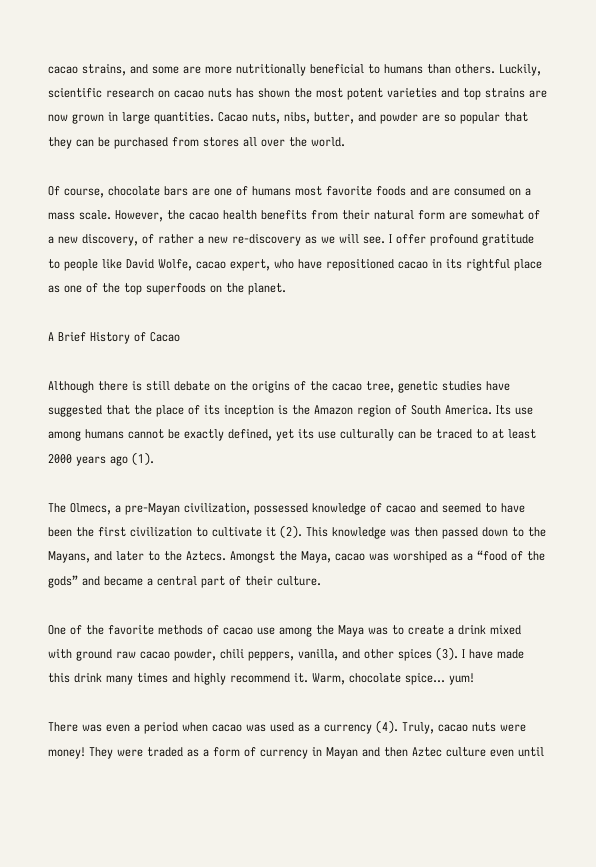cacao strains, and some are more nutritionally beneficial to humans than others. Luckily, scientific research on cacao nuts has shown the most potent varieties and top strains are now grown in large quantities. Cacao nuts, nibs, butter, and powder are so popular that they can be purchased from stores all over the world.

Of course, chocolate bars are one of humans most favorite foods and are consumed on a mass scale. However, the cacao health benefits from their natural form are somewhat of a new discovery, of rather a new re-discovery as we will see. I offer profound gratitude to people like David Wolfe, cacao expert, who have repositioned cacao in its rightful place as one of the top superfoods on the planet.

A Brief History of Cacao

Although there is still debate on the origins of the cacao tree, genetic studies have suggested that the place of its inception is the Amazon region of South America. Its use among humans cannot be exactly defined, yet its use culturally can be traced to at least 2000 years ago (1).

The Olmecs, a pre-Mayan civilization, possessed knowledge of cacao and seemed to have been the first civilization to cultivate it (2). This knowledge was then passed down to the Mayans, and later to the Aztecs. Amongst the Maya, cacao was worshiped as a “food of the gods” and became a central part of their culture.

One of the favorite methods of cacao use among the Maya was to create a drink mixed with ground raw cacao powder, chili peppers, vanilla, and other spices (3). I have made this drink many times and highly recommend it. Warm, chocolate spice… yum!

There was even a period when cacao was used as a currency (4). Truly, cacao nuts were money! They were traded as a form of currency in Mayan and then Aztec culture even until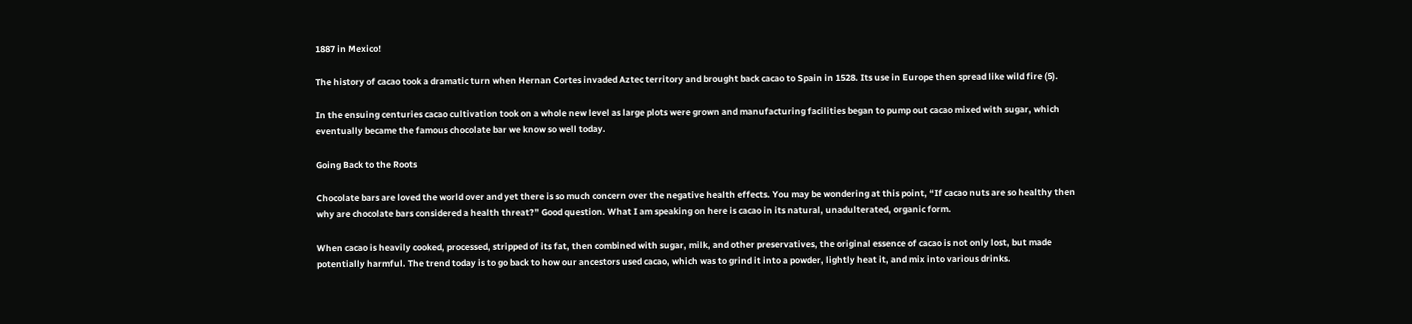1887 in Mexico!

The history of cacao took a dramatic turn when Hernan Cortes invaded Aztec territory and brought back cacao to Spain in 1528. Its use in Europe then spread like wild fire (5).

In the ensuing centuries cacao cultivation took on a whole new level as large plots were grown and manufacturing facilities began to pump out cacao mixed with sugar, which eventually became the famous chocolate bar we know so well today.

Going Back to the Roots

Chocolate bars are loved the world over and yet there is so much concern over the negative health effects. You may be wondering at this point, “If cacao nuts are so healthy then why are chocolate bars considered a health threat?” Good question. What I am speaking on here is cacao in its natural, unadulterated, organic form.

When cacao is heavily cooked, processed, stripped of its fat, then combined with sugar, milk, and other preservatives, the original essence of cacao is not only lost, but made potentially harmful. The trend today is to go back to how our ancestors used cacao, which was to grind it into a powder, lightly heat it, and mix into various drinks.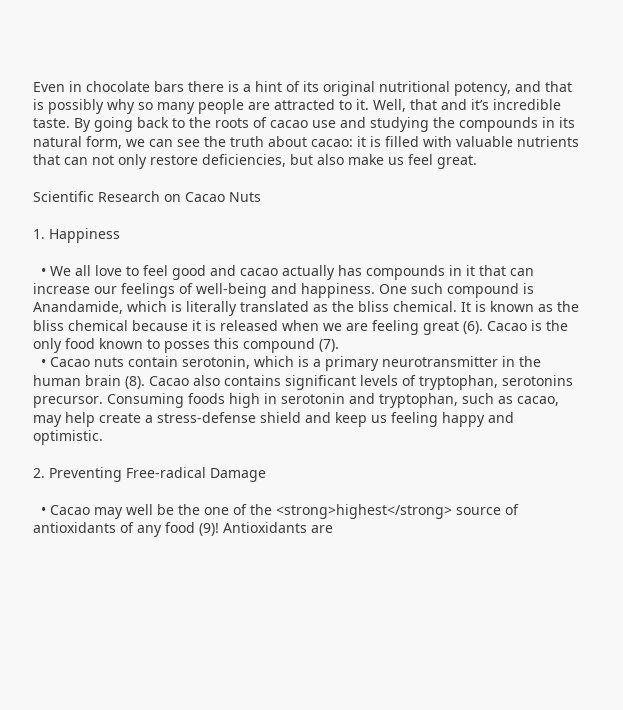Even in chocolate bars there is a hint of its original nutritional potency, and that is possibly why so many people are attracted to it. Well, that and it’s incredible taste. By going back to the roots of cacao use and studying the compounds in its natural form, we can see the truth about cacao: it is filled with valuable nutrients that can not only restore deficiencies, but also make us feel great.

Scientific Research on Cacao Nuts

1. Happiness

  • We all love to feel good and cacao actually has compounds in it that can increase our feelings of well-being and happiness. One such compound is Anandamide, which is literally translated as the bliss chemical. It is known as the bliss chemical because it is released when we are feeling great (6). Cacao is the only food known to posses this compound (7).
  • Cacao nuts contain serotonin, which is a primary neurotransmitter in the human brain (8). Cacao also contains significant levels of tryptophan, serotonins precursor. Consuming foods high in serotonin and tryptophan, such as cacao, may help create a stress-defense shield and keep us feeling happy and optimistic.

2. Preventing Free-radical Damage

  • Cacao may well be the one of the <strong>highest</strong> source of antioxidants of any food (9)! Antioxidants are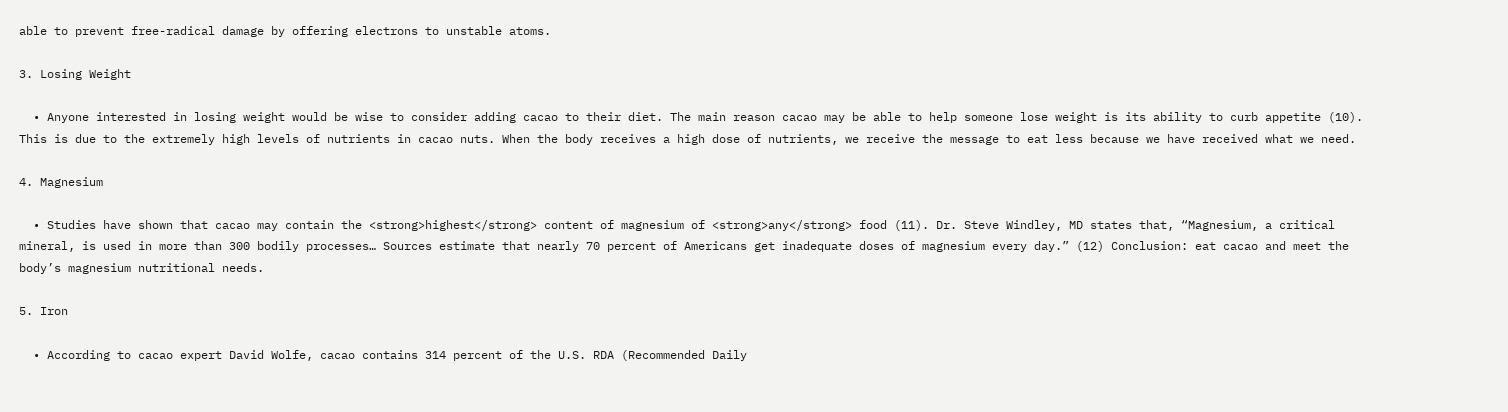able to prevent free-radical damage by offering electrons to unstable atoms.

3. Losing Weight

  • Anyone interested in losing weight would be wise to consider adding cacao to their diet. The main reason cacao may be able to help someone lose weight is its ability to curb appetite (10). This is due to the extremely high levels of nutrients in cacao nuts. When the body receives a high dose of nutrients, we receive the message to eat less because we have received what we need.

4. Magnesium

  • Studies have shown that cacao may contain the <strong>highest</strong> content of magnesium of <strong>any</strong> food (11). Dr. Steve Windley, MD states that, “Magnesium, a critical mineral, is used in more than 300 bodily processes… Sources estimate that nearly 70 percent of Americans get inadequate doses of magnesium every day.” (12) Conclusion: eat cacao and meet the body’s magnesium nutritional needs.

5. Iron

  • According to cacao expert David Wolfe, cacao contains 314 percent of the U.S. RDA (Recommended Daily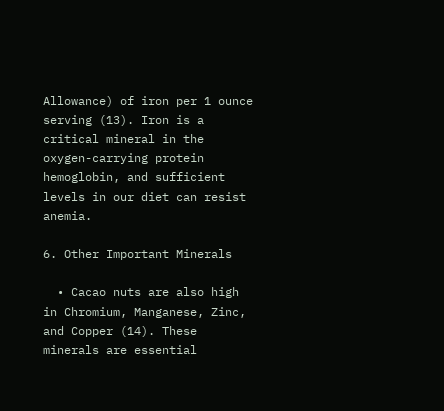Allowance) of iron per 1 ounce serving (13). Iron is a critical mineral in the oxygen-carrying protein hemoglobin, and sufficient levels in our diet can resist anemia.

6. Other Important Minerals

  • Cacao nuts are also high in Chromium, Manganese, Zinc, and Copper (14). These minerals are essential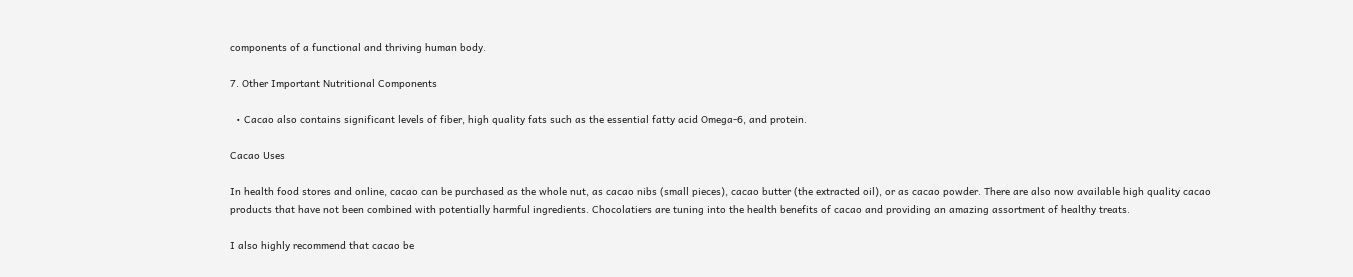components of a functional and thriving human body.

7. Other Important Nutritional Components

  • Cacao also contains significant levels of fiber, high quality fats such as the essential fatty acid Omega-6, and protein.

Cacao Uses

In health food stores and online, cacao can be purchased as the whole nut, as cacao nibs (small pieces), cacao butter (the extracted oil), or as cacao powder. There are also now available high quality cacao products that have not been combined with potentially harmful ingredients. Chocolatiers are tuning into the health benefits of cacao and providing an amazing assortment of healthy treats.

I also highly recommend that cacao be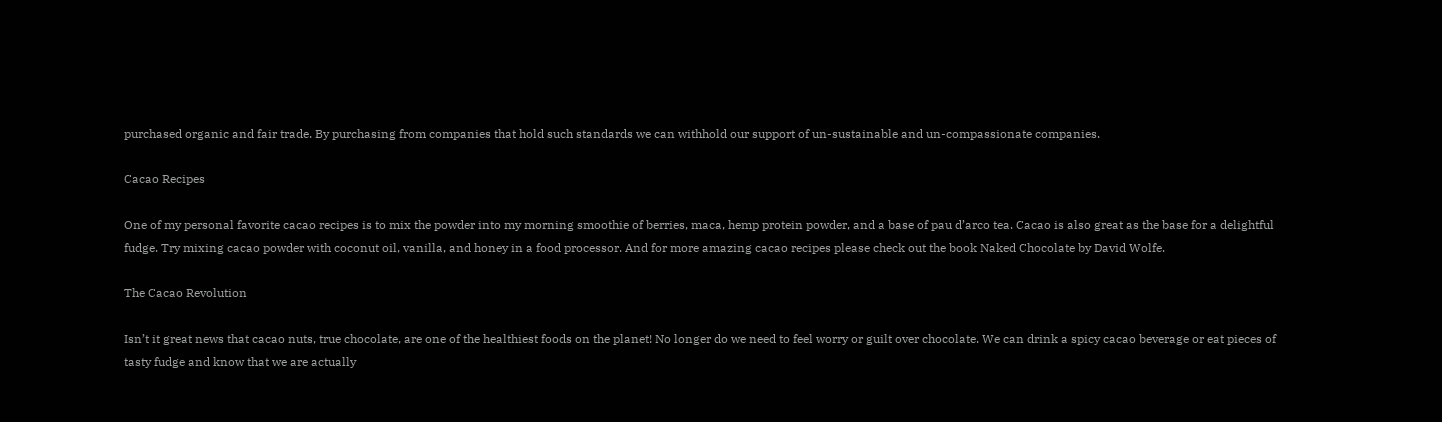purchased organic and fair trade. By purchasing from companies that hold such standards we can withhold our support of un-sustainable and un-compassionate companies.

Cacao Recipes

One of my personal favorite cacao recipes is to mix the powder into my morning smoothie of berries, maca, hemp protein powder, and a base of pau d’arco tea. Cacao is also great as the base for a delightful fudge. Try mixing cacao powder with coconut oil, vanilla, and honey in a food processor. And for more amazing cacao recipes please check out the book Naked Chocolate by David Wolfe.

The Cacao Revolution

Isn’t it great news that cacao nuts, true chocolate, are one of the healthiest foods on the planet! No longer do we need to feel worry or guilt over chocolate. We can drink a spicy cacao beverage or eat pieces of tasty fudge and know that we are actually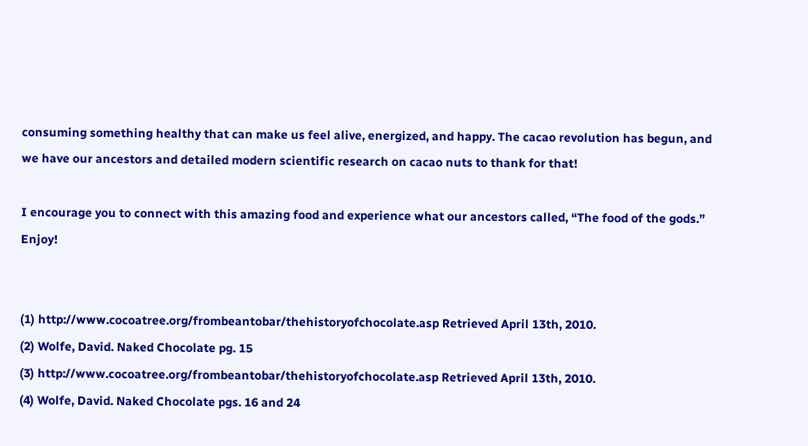consuming something healthy that can make us feel alive, energized, and happy. The cacao revolution has begun, and we have our ancestors and detailed modern scientific research on cacao nuts to thank for that!

I encourage you to connect with this amazing food and experience what our ancestors called, “The food of the gods.” Enjoy!


(1) http://www.cocoatree.org/frombeantobar/thehistoryofchocolate.asp Retrieved April 13th, 2010.
(2) Wolfe, David. Naked Chocolate pg. 15
(3) http://www.cocoatree.org/frombeantobar/thehistoryofchocolate.asp Retrieved April 13th, 2010.
(4) Wolfe, David. Naked Chocolate pgs. 16 and 24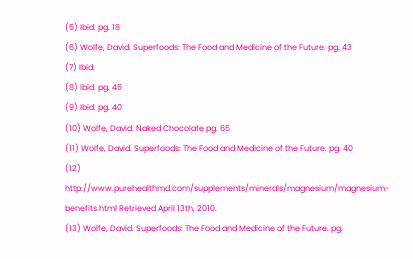(5) Ibid. pg. 18
(6) Wolfe, David. Superfoods: The Food and Medicine of the Future. pg. 43
(7) Ibid.
(8) Ibid. pg. 45
(9) Ibid. pg. 40
(10) Wolfe, David. Naked Chocolate pg. 65
(11) Wolfe, David. Superfoods: The Food and Medicine of the Future. pg. 40
(12) http://www.purehealthmd.com/supplements/minerals/magnesium/magnesium-benefits.html Retrieved April 13th, 2010.
(13) Wolfe, David. Superfoods: The Food and Medicine of the Future. pg.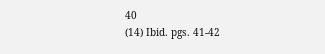40
(14) Ibid. pgs. 41-42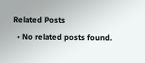Related Posts
  • No related posts found.